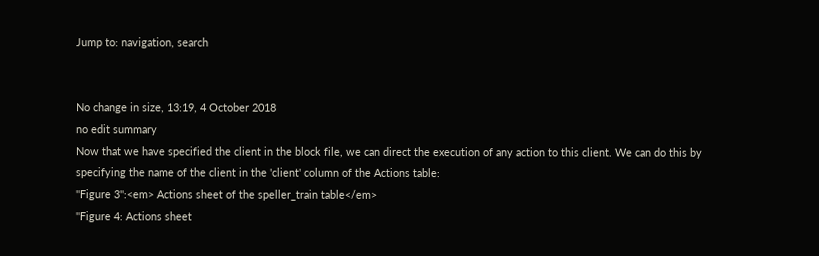Jump to: navigation, search


No change in size, 13:19, 4 October 2018
no edit summary
Now that we have specified the client in the block file, we can direct the execution of any action to this client. We can do this by specifying the name of the client in the 'client' column of the Actions table:
''Figure 3'':<em> Actions sheet of the speller_train table</em>
''Figure 4: Actions sheet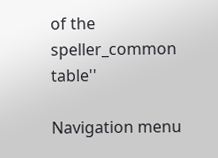of the speller_common table''

Navigation menu